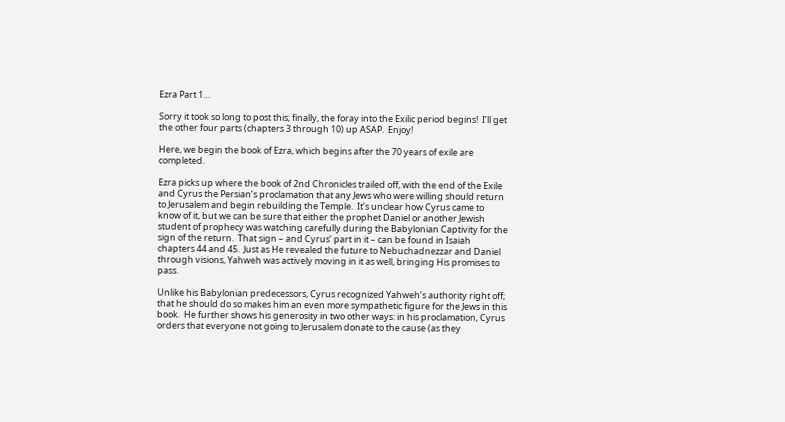Ezra Part 1…

Sorry it took so long to post this; finally, the foray into the Exilic period begins!  I’ll get the other four parts (chapters 3 through 10) up ASAP.  Enjoy!

Here, we begin the book of Ezra, which begins after the 70 years of exile are completed.

Ezra picks up where the book of 2nd Chronicles trailed off, with the end of the Exile and Cyrus the Persian’s proclamation that any Jews who were willing should return to Jerusalem and begin rebuilding the Temple.  It’s unclear how Cyrus came to know of it, but we can be sure that either the prophet Daniel or another Jewish student of prophecy was watching carefully during the Babylonian Captivity for the sign of the return.  That sign – and Cyrus’ part in it – can be found in Isaiah chapters 44 and 45.  Just as He revealed the future to Nebuchadnezzar and Daniel through visions, Yahweh was actively moving in it as well, bringing His promises to pass.

Unlike his Babylonian predecessors, Cyrus recognized Yahweh’s authority right off; that he should do so makes him an even more sympathetic figure for the Jews in this book.  He further shows his generosity in two other ways: in his proclamation, Cyrus orders that everyone not going to Jerusalem donate to the cause (as they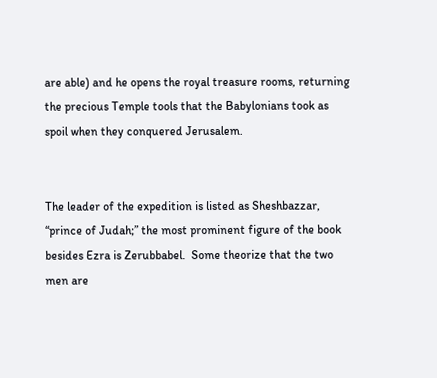are able) and he opens the royal treasure rooms, returning the precious Temple tools that the Babylonians took as spoil when they conquered Jerusalem.


The leader of the expedition is listed as Sheshbazzar, “prince of Judah;” the most prominent figure of the book besides Ezra is Zerubbabel.  Some theorize that the two men are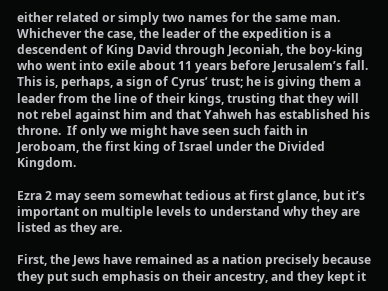either related or simply two names for the same man.  Whichever the case, the leader of the expedition is a descendent of King David through Jeconiah, the boy-king who went into exile about 11 years before Jerusalem’s fall.  This is, perhaps, a sign of Cyrus’ trust; he is giving them a leader from the line of their kings, trusting that they will not rebel against him and that Yahweh has established his throne.  If only we might have seen such faith in Jeroboam, the first king of Israel under the Divided Kingdom.

Ezra 2 may seem somewhat tedious at first glance, but it’s important on multiple levels to understand why they are listed as they are.

First, the Jews have remained as a nation precisely because they put such emphasis on their ancestry, and they kept it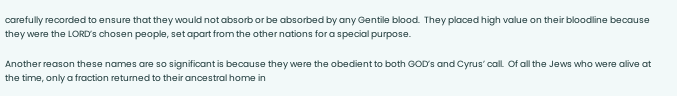carefully recorded to ensure that they would not absorb or be absorbed by any Gentile blood.  They placed high value on their bloodline because they were the LORD’s chosen people, set apart from the other nations for a special purpose.

Another reason these names are so significant is because they were the obedient to both GOD’s and Cyrus’ call.  Of all the Jews who were alive at the time, only a fraction returned to their ancestral home in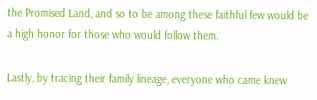the Promised Land, and so to be among these faithful few would be a high honor for those who would follow them.

Lastly, by tracing their family lineage, everyone who came knew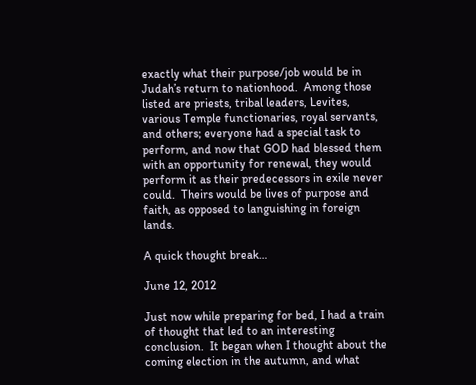exactly what their purpose/job would be in Judah’s return to nationhood.  Among those listed are priests, tribal leaders, Levites, various Temple functionaries, royal servants, and others; everyone had a special task to perform, and now that GOD had blessed them with an opportunity for renewal, they would perform it as their predecessors in exile never could.  Theirs would be lives of purpose and faith, as opposed to languishing in foreign lands.

A quick thought break…

June 12, 2012

Just now while preparing for bed, I had a train of thought that led to an interesting conclusion.  It began when I thought about the coming election in the autumn, and what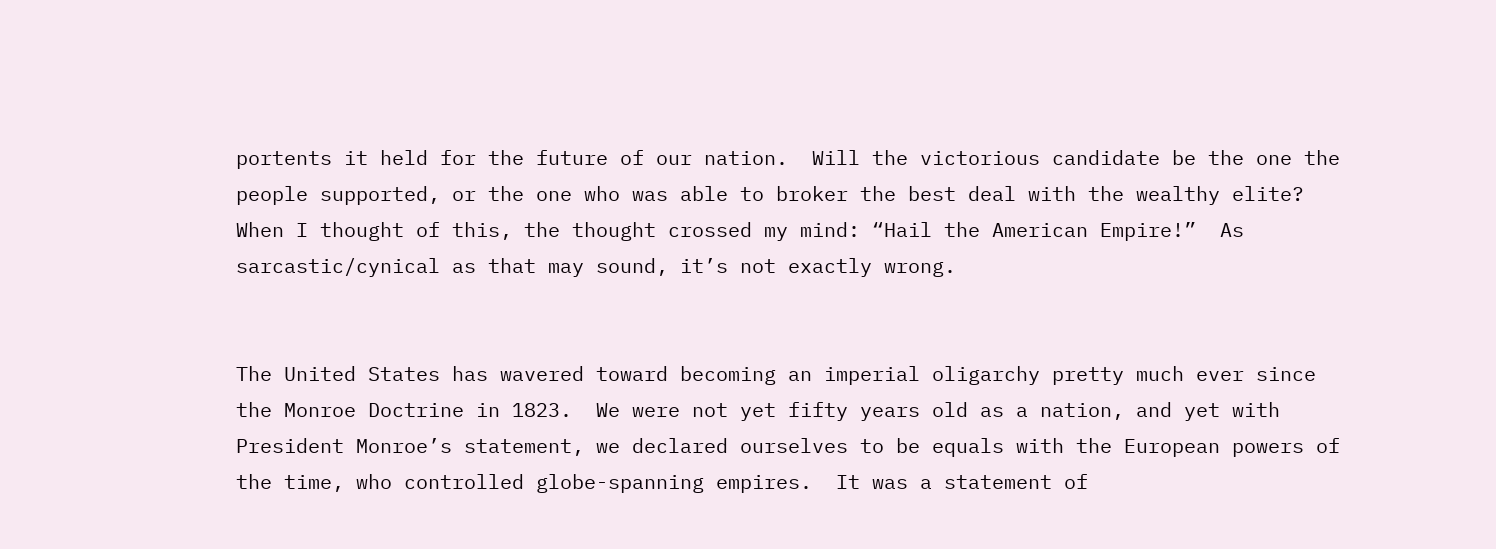portents it held for the future of our nation.  Will the victorious candidate be the one the people supported, or the one who was able to broker the best deal with the wealthy elite?  When I thought of this, the thought crossed my mind: “Hail the American Empire!”  As sarcastic/cynical as that may sound, it’s not exactly wrong.


The United States has wavered toward becoming an imperial oligarchy pretty much ever since the Monroe Doctrine in 1823.  We were not yet fifty years old as a nation, and yet with President Monroe’s statement, we declared ourselves to be equals with the European powers of the time, who controlled globe-spanning empires.  It was a statement of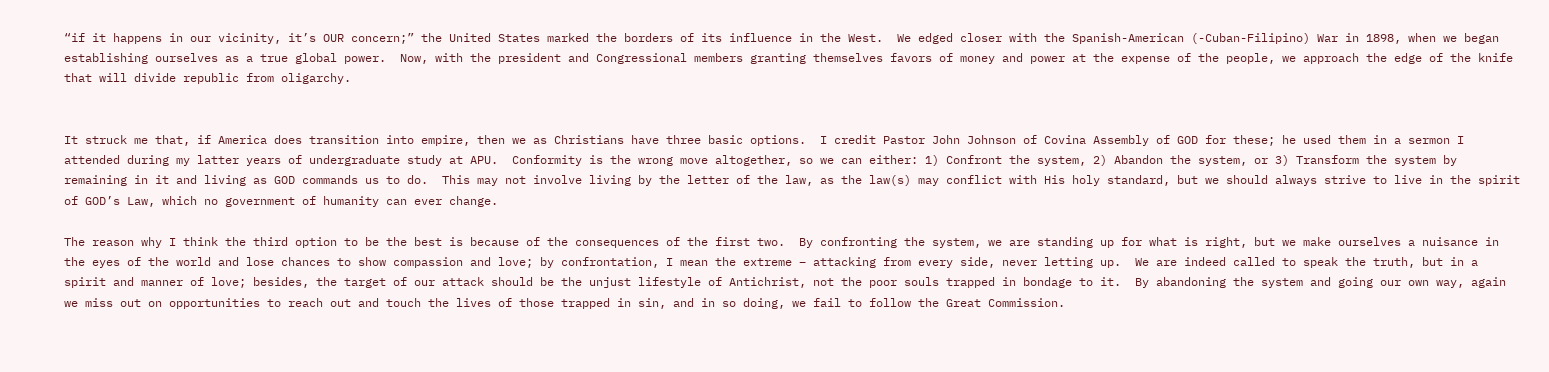“if it happens in our vicinity, it’s OUR concern;” the United States marked the borders of its influence in the West.  We edged closer with the Spanish-American (-Cuban-Filipino) War in 1898, when we began establishing ourselves as a true global power.  Now, with the president and Congressional members granting themselves favors of money and power at the expense of the people, we approach the edge of the knife that will divide republic from oligarchy.


It struck me that, if America does transition into empire, then we as Christians have three basic options.  I credit Pastor John Johnson of Covina Assembly of GOD for these; he used them in a sermon I attended during my latter years of undergraduate study at APU.  Conformity is the wrong move altogether, so we can either: 1) Confront the system, 2) Abandon the system, or 3) Transform the system by remaining in it and living as GOD commands us to do.  This may not involve living by the letter of the law, as the law(s) may conflict with His holy standard, but we should always strive to live in the spirit of GOD’s Law, which no government of humanity can ever change.

The reason why I think the third option to be the best is because of the consequences of the first two.  By confronting the system, we are standing up for what is right, but we make ourselves a nuisance in the eyes of the world and lose chances to show compassion and love; by confrontation, I mean the extreme – attacking from every side, never letting up.  We are indeed called to speak the truth, but in a spirit and manner of love; besides, the target of our attack should be the unjust lifestyle of Antichrist, not the poor souls trapped in bondage to it.  By abandoning the system and going our own way, again we miss out on opportunities to reach out and touch the lives of those trapped in sin, and in so doing, we fail to follow the Great Commission.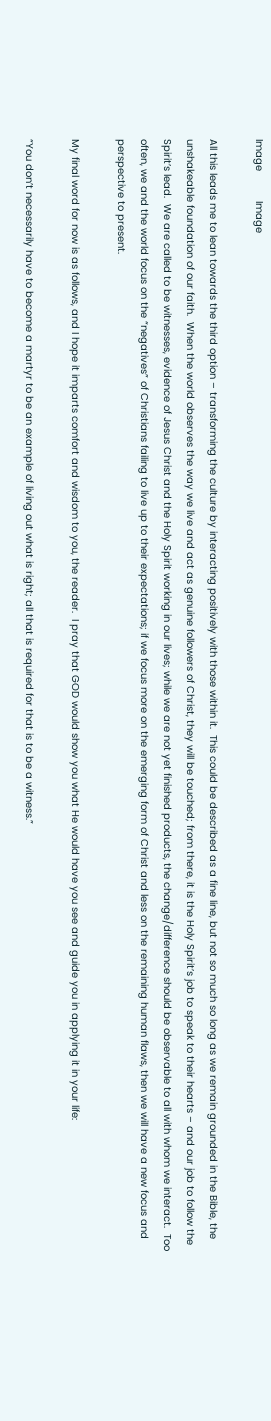Image          Image

All this leads me to lean towards the third option – transforming the culture by interacting positively with those within it.  This could be described as a fine line, but not so much so long as we remain grounded in the Bible, the unshakeable foundation of our faith.  When the world observes the way we live and act as genuine followers of Christ, they will be touched; from there, it is the Holy Spirit’s job to speak to their hearts – and our job to follow the Spirit’s lead.  We are called to be witnesses, evidence of Jesus Christ and the Holy Spirit working in our lives; while we are not yet finished products, the change/difference should be observable to all with whom we interact.  Too often, we and the world focus on the “negatives” of Christians failing to live up to their expectations; if we focus more on the emerging form of Christ and less on the remaining human flaws, then we will have a new focus and perspective to present.

My final word for now is as follows, and I hope it imparts comfort and wisdom to you, the reader.  I pray that GOD would show you what He would have you see and guide you in applying it in your life:

“You don’t necessarily have to become a martyr to be an example of living out what is right; all that is required for that is to be a witness.”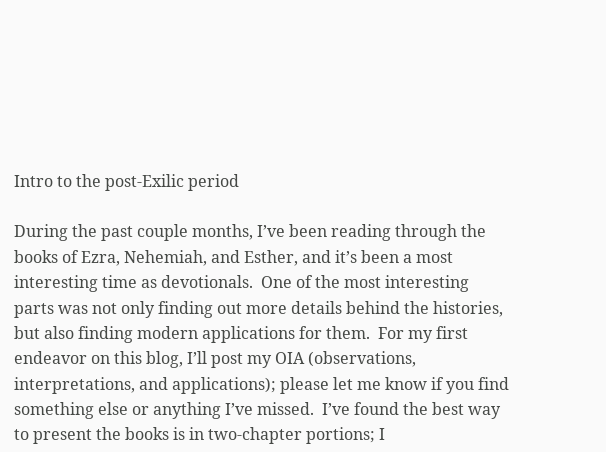Intro to the post-Exilic period

During the past couple months, I’ve been reading through the books of Ezra, Nehemiah, and Esther, and it’s been a most interesting time as devotionals.  One of the most interesting parts was not only finding out more details behind the histories, but also finding modern applications for them.  For my first endeavor on this blog, I’ll post my OIA (observations, interpretations, and applications); please let me know if you find something else or anything I’ve missed.  I’ve found the best way to present the books is in two-chapter portions; I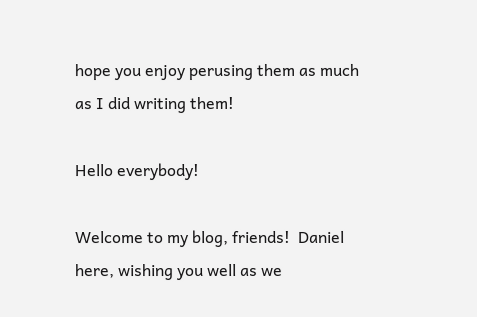hope you enjoy perusing them as much as I did writing them!

Hello everybody!

Welcome to my blog, friends!  Daniel here, wishing you well as we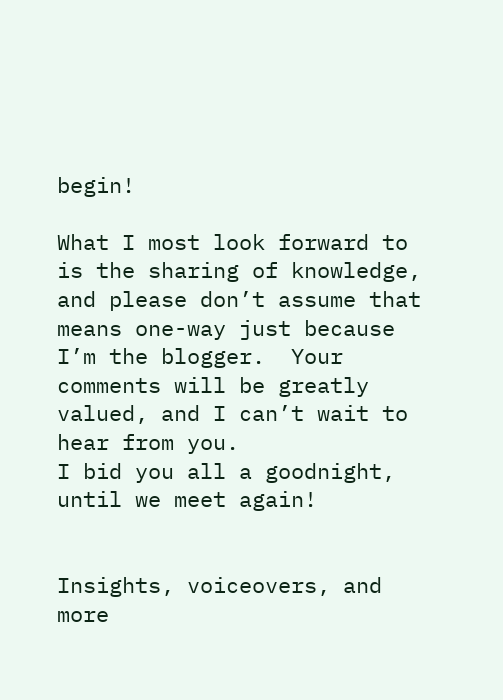begin!

What I most look forward to is the sharing of knowledge, and please don’t assume that means one-way just because I’m the blogger.  Your comments will be greatly valued, and I can’t wait to hear from you.
I bid you all a goodnight, until we meet again!


Insights, voiceovers, and more